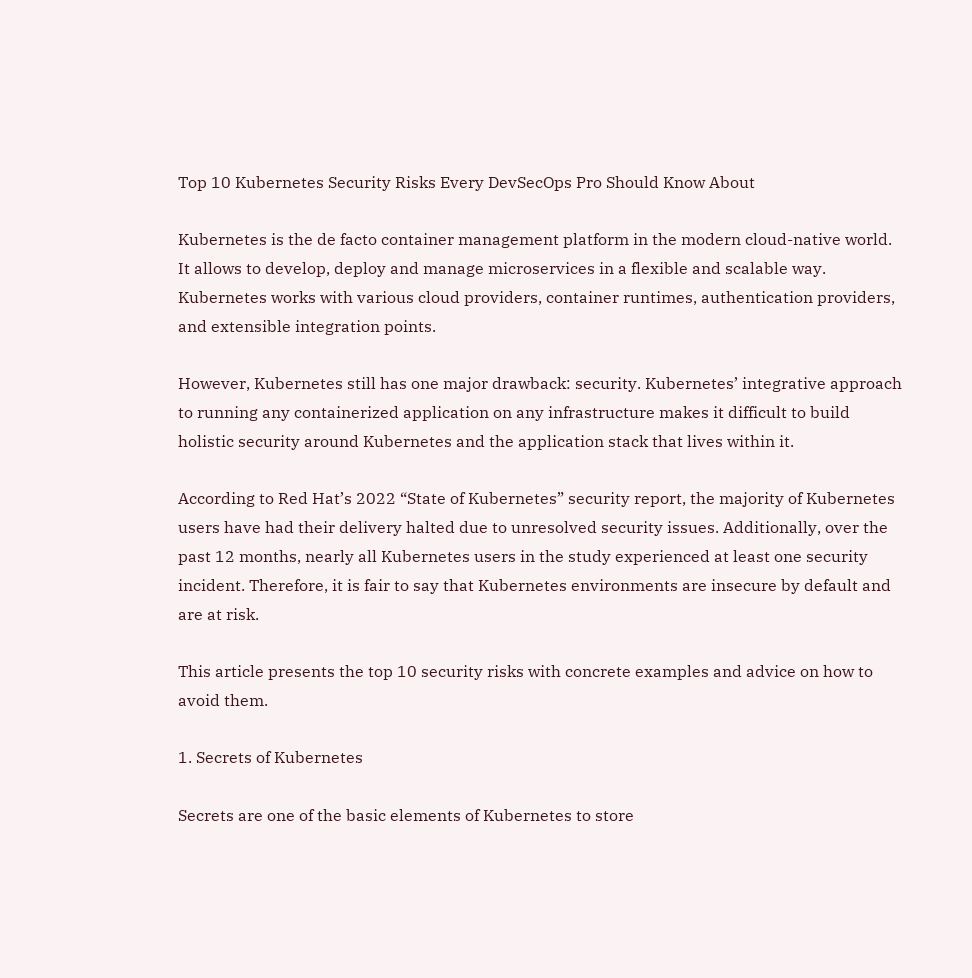Top 10 Kubernetes Security Risks Every DevSecOps Pro Should Know About

Kubernetes is the de facto container management platform in the modern cloud-native world. It allows to develop, deploy and manage microservices in a flexible and scalable way. Kubernetes works with various cloud providers, container runtimes, authentication providers, and extensible integration points.

However, Kubernetes still has one major drawback: security. Kubernetes’ integrative approach to running any containerized application on any infrastructure makes it difficult to build holistic security around Kubernetes and the application stack that lives within it.

According to Red Hat’s 2022 “State of Kubernetes” security report, the majority of Kubernetes users have had their delivery halted due to unresolved security issues. Additionally, over the past 12 months, nearly all Kubernetes users in the study experienced at least one security incident. Therefore, it is fair to say that Kubernetes environments are insecure by default and are at risk.

This article presents the top 10 security risks with concrete examples and advice on how to avoid them.

1. Secrets of Kubernetes

Secrets are one of the basic elements of Kubernetes to store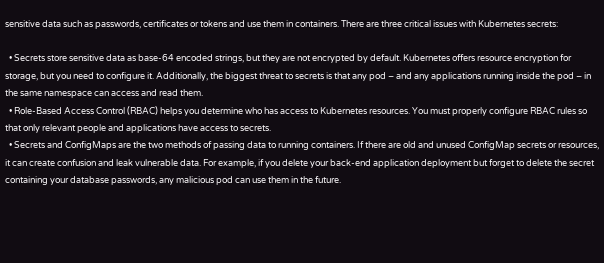sensitive data such as passwords, certificates or tokens and use them in containers. There are three critical issues with Kubernetes secrets:

  • Secrets store sensitive data as base-64 encoded strings, but they are not encrypted by default. Kubernetes offers resource encryption for storage, but you need to configure it. Additionally, the biggest threat to secrets is that any pod – and any applications running inside the pod – in the same namespace can access and read them.
  • Role-Based Access Control (RBAC) helps you determine who has access to Kubernetes resources. You must properly configure RBAC rules so that only relevant people and applications have access to secrets.
  • Secrets and ConfigMaps are the two methods of passing data to running containers. If there are old and unused ConfigMap secrets or resources, it can create confusion and leak vulnerable data. For example, if you delete your back-end application deployment but forget to delete the secret containing your database passwords, any malicious pod can use them in the future.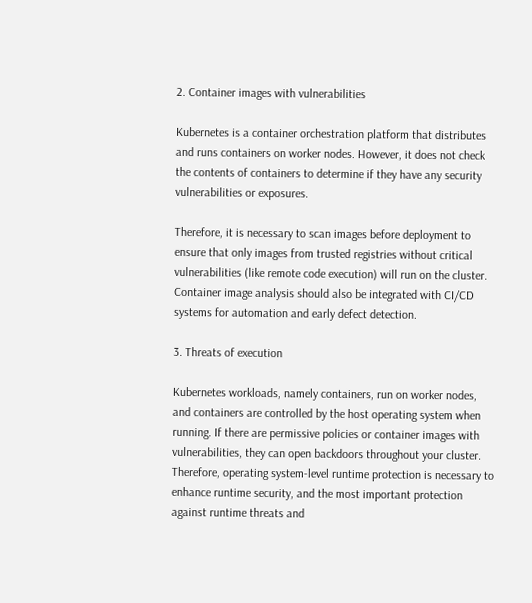2. Container images with vulnerabilities

Kubernetes is a container orchestration platform that distributes and runs containers on worker nodes. However, it does not check the contents of containers to determine if they have any security vulnerabilities or exposures.

Therefore, it is necessary to scan images before deployment to ensure that only images from trusted registries without critical vulnerabilities (like remote code execution) will run on the cluster. Container image analysis should also be integrated with CI/CD systems for automation and early defect detection.

3. Threats of execution

Kubernetes workloads, namely containers, run on worker nodes, and containers are controlled by the host operating system when running. If there are permissive policies or container images with vulnerabilities, they can open backdoors throughout your cluster. Therefore, operating system-level runtime protection is necessary to enhance runtime security, and the most important protection against runtime threats and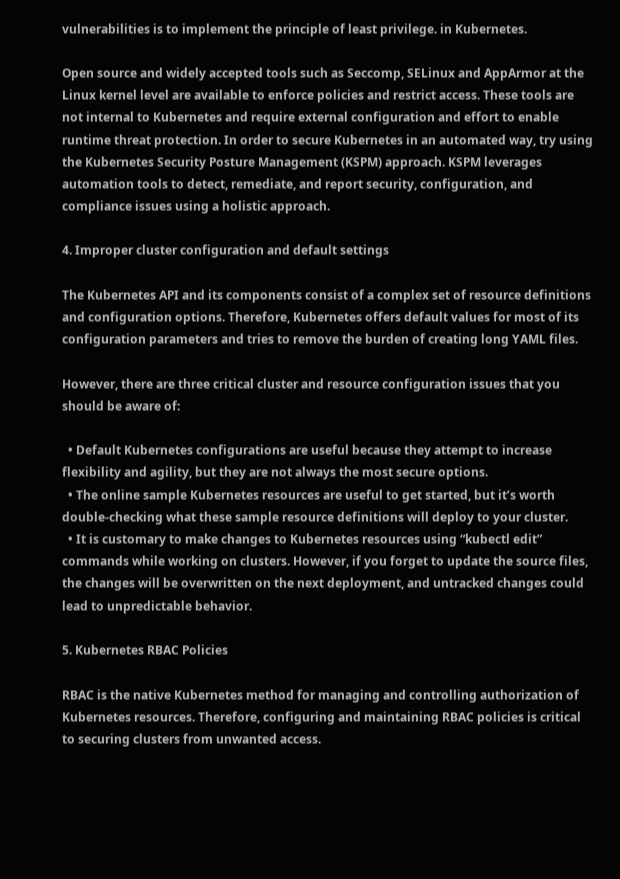vulnerabilities is to implement the principle of least privilege. in Kubernetes.

Open source and widely accepted tools such as Seccomp, SELinux and AppArmor at the Linux kernel level are available to enforce policies and restrict access. These tools are not internal to Kubernetes and require external configuration and effort to enable runtime threat protection. In order to secure Kubernetes in an automated way, try using the Kubernetes Security Posture Management (KSPM) approach. KSPM leverages automation tools to detect, remediate, and report security, configuration, and compliance issues using a holistic approach.

4. Improper cluster configuration and default settings

The Kubernetes API and its components consist of a complex set of resource definitions and configuration options. Therefore, Kubernetes offers default values for most of its configuration parameters and tries to remove the burden of creating long YAML files.

However, there are three critical cluster and resource configuration issues that you should be aware of:

  • Default Kubernetes configurations are useful because they attempt to increase flexibility and agility, but they are not always the most secure options.
  • The online sample Kubernetes resources are useful to get started, but it’s worth double-checking what these sample resource definitions will deploy to your cluster.
  • It is customary to make changes to Kubernetes resources using “kubectl edit” commands while working on clusters. However, if you forget to update the source files, the changes will be overwritten on the next deployment, and untracked changes could lead to unpredictable behavior.

5. Kubernetes RBAC Policies

RBAC is the native Kubernetes method for managing and controlling authorization of Kubernetes resources. Therefore, configuring and maintaining RBAC policies is critical to securing clusters from unwanted access.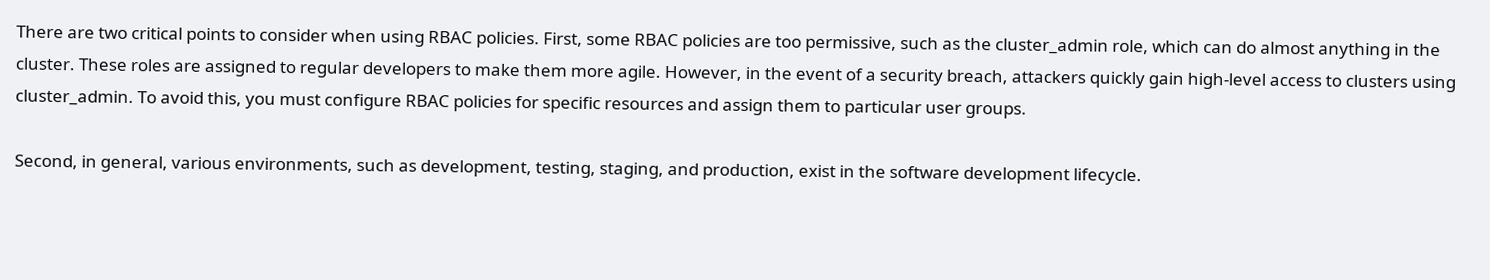There are two critical points to consider when using RBAC policies. First, some RBAC policies are too permissive, such as the cluster_admin role, which can do almost anything in the cluster. These roles are assigned to regular developers to make them more agile. However, in the event of a security breach, attackers quickly gain high-level access to clusters using cluster_admin. To avoid this, you must configure RBAC policies for specific resources and assign them to particular user groups.

Second, in general, various environments, such as development, testing, staging, and production, exist in the software development lifecycle.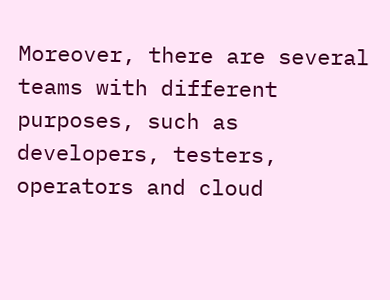Moreover, there are several teams with different purposes, such as developers, testers, operators and cloud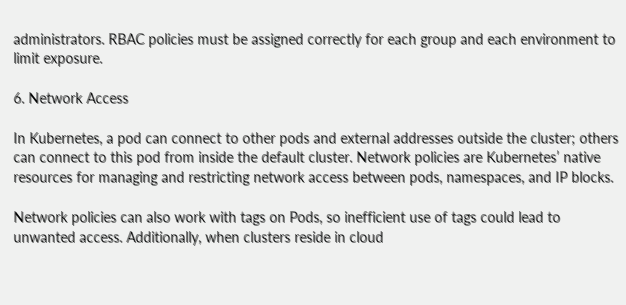administrators. RBAC policies must be assigned correctly for each group and each environment to limit exposure.

6. Network Access

In Kubernetes, a pod can connect to other pods and external addresses outside the cluster; others can connect to this pod from inside the default cluster. Network policies are Kubernetes’ native resources for managing and restricting network access between pods, namespaces, and IP blocks.

Network policies can also work with tags on Pods, so inefficient use of tags could lead to unwanted access. Additionally, when clusters reside in cloud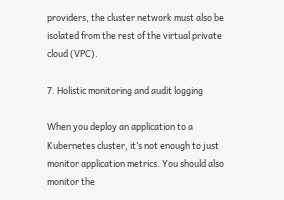providers, the cluster network must also be isolated from the rest of the virtual private cloud (VPC).

7. Holistic monitoring and audit logging

When you deploy an application to a Kubernetes cluster, it’s not enough to just monitor application metrics. You should also monitor the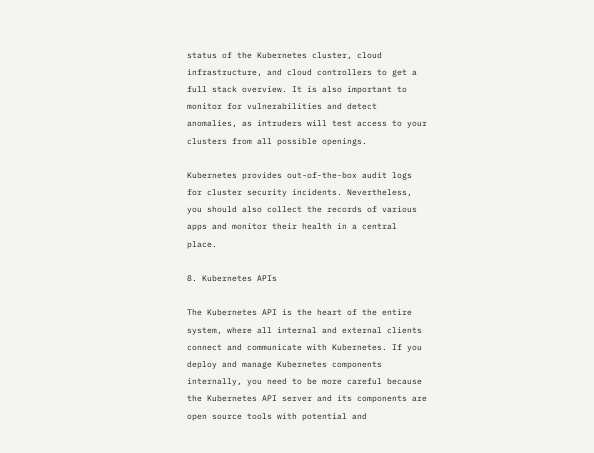status of the Kubernetes cluster, cloud infrastructure, and cloud controllers to get a full stack overview. It is also important to monitor for vulnerabilities and detect anomalies, as intruders will test access to your clusters from all possible openings.

Kubernetes provides out-of-the-box audit logs for cluster security incidents. Nevertheless, you should also collect the records of various apps and monitor their health in a central place.

8. Kubernetes APIs

The Kubernetes API is the heart of the entire system, where all internal and external clients connect and communicate with Kubernetes. If you deploy and manage Kubernetes components internally, you need to be more careful because the Kubernetes API server and its components are open source tools with potential and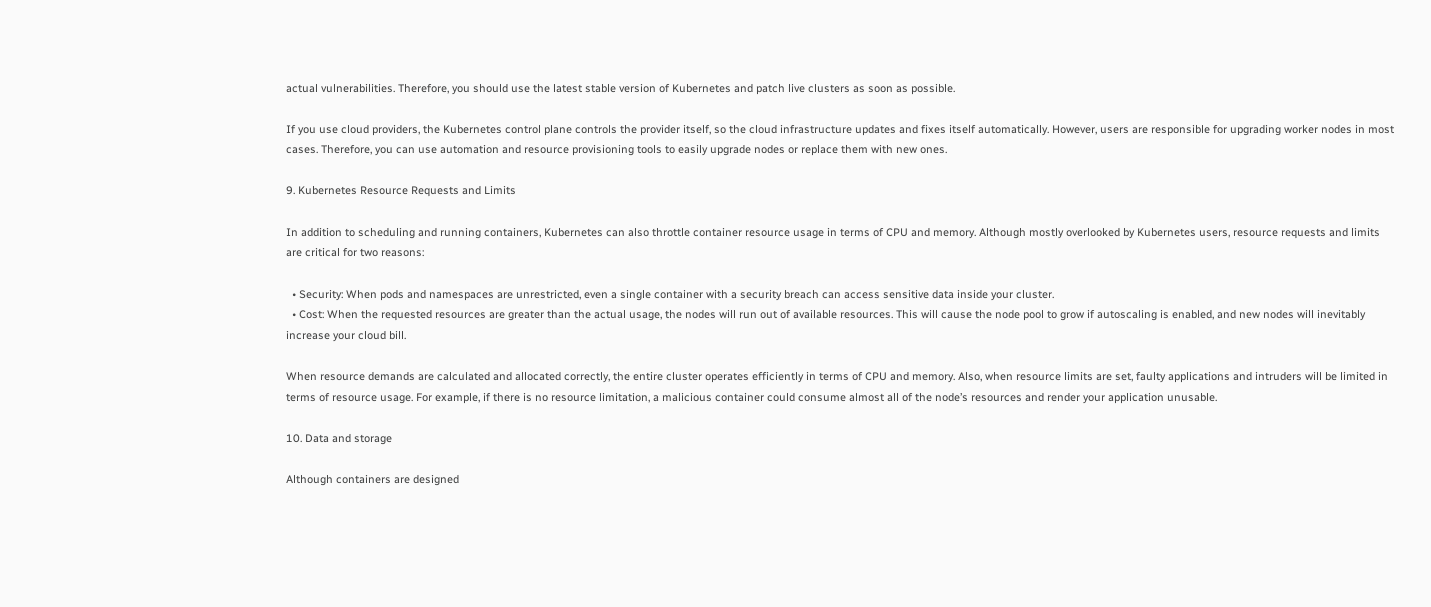actual vulnerabilities. Therefore, you should use the latest stable version of Kubernetes and patch live clusters as soon as possible.

If you use cloud providers, the Kubernetes control plane controls the provider itself, so the cloud infrastructure updates and fixes itself automatically. However, users are responsible for upgrading worker nodes in most cases. Therefore, you can use automation and resource provisioning tools to easily upgrade nodes or replace them with new ones.

9. Kubernetes Resource Requests and Limits

In addition to scheduling and running containers, Kubernetes can also throttle container resource usage in terms of CPU and memory. Although mostly overlooked by Kubernetes users, resource requests and limits are critical for two reasons:

  • Security: When pods and namespaces are unrestricted, even a single container with a security breach can access sensitive data inside your cluster.
  • Cost: When the requested resources are greater than the actual usage, the nodes will run out of available resources. This will cause the node pool to grow if autoscaling is enabled, and new nodes will inevitably increase your cloud bill.

When resource demands are calculated and allocated correctly, the entire cluster operates efficiently in terms of CPU and memory. Also, when resource limits are set, faulty applications and intruders will be limited in terms of resource usage. For example, if there is no resource limitation, a malicious container could consume almost all of the node’s resources and render your application unusable.

10. Data and storage

Although containers are designed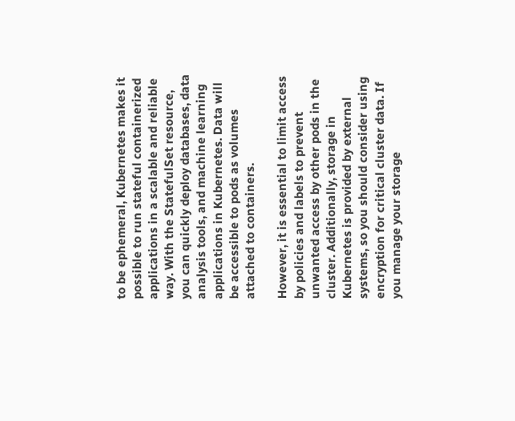to be ephemeral, Kubernetes makes it possible to run stateful containerized applications in a scalable and reliable way. With the StatefulSet resource, you can quickly deploy databases, data analysis tools, and machine learning applications in Kubernetes. Data will be accessible to pods as volumes attached to containers.

However, it is essential to limit access by policies and labels to prevent unwanted access by other pods in the cluster. Additionally, storage in Kubernetes is provided by external systems, so you should consider using encryption for critical cluster data. If you manage your storage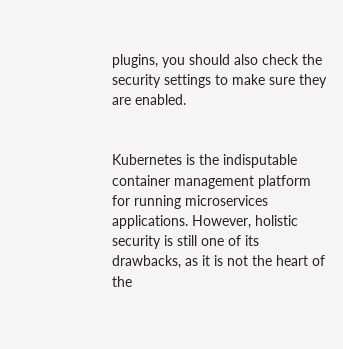plugins, you should also check the security settings to make sure they are enabled.


Kubernetes is the indisputable container management platform for running microservices applications. However, holistic security is still one of its drawbacks, as it is not the heart of the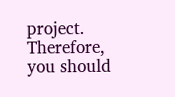project. Therefore, you should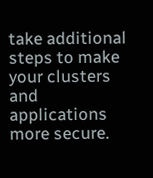take additional steps to make your clusters and applications more secure.